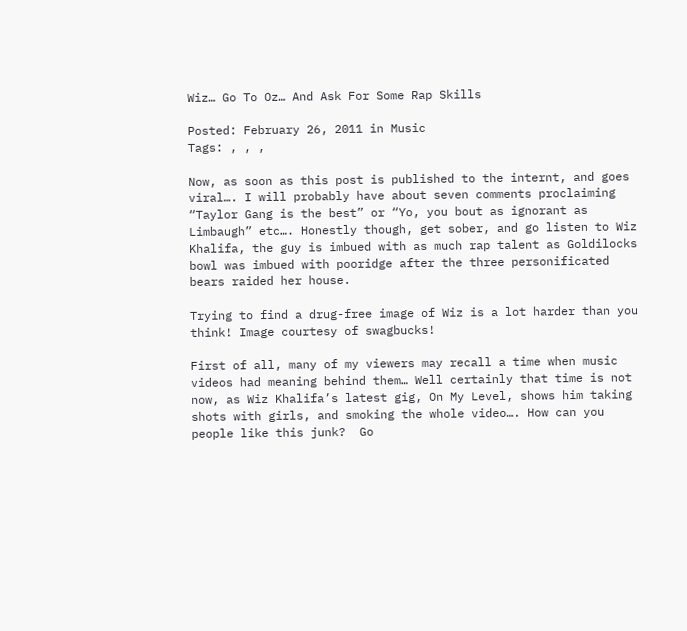Wiz… Go To Oz… And Ask For Some Rap Skills

Posted: February 26, 2011 in Music
Tags: , , ,

Now, as soon as this post is published to the internt, and goes viral…. I will probably have about seven comments proclaiming “Taylor Gang is the best” or “Yo, you bout as ignorant as Limbaugh” etc…. Honestly though, get sober, and go listen to Wiz Khalifa, the guy is imbued with as much rap talent as Goldilocks bowl was imbued with pooridge after the three personificated bears raided her house.

Trying to find a drug-free image of Wiz is a lot harder than you think! Image courtesy of swagbucks!

First of all, many of my viewers may recall a time when music videos had meaning behind them… Well certainly that time is not now, as Wiz Khalifa’s latest gig, On My Level, shows him taking shots with girls, and smoking the whole video…. How can you people like this junk?  Go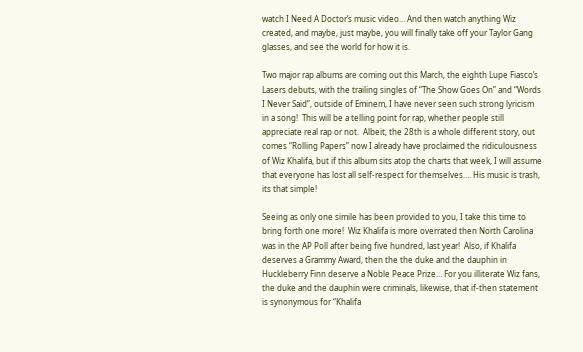watch I Need A Doctor’s music video… And then watch anything Wiz created, and maybe, just maybe, you will finally take off your Taylor Gang glasses, and see the world for how it is.

Two major rap albums are coming out this March, the eighth Lupe Fiasco’s Lasers debuts, with the trailing singles of “The Show Goes On” and “Words I Never Said”, outside of Eminem, I have never seen such strong lyricism in a song!  This will be a telling point for rap, whether people still appreciate real rap or not.  Albeit, the 28th is a whole different story, out comes “Rolling Papers” now I already have proclaimed the ridiculousness of Wiz Khalifa, but if this album sits atop the charts that week, I will assume that everyone has lost all self-respect for themselves…. His music is trash, its that simple!

Seeing as only one simile has been provided to you, I take this time to bring forth one more!  Wiz Khalifa is more overrated then North Carolina was in the AP Poll after being five hundred, last year!  Also, if Khalifa deserves a Grammy Award, then the the duke and the dauphin in Huckleberry Finn deserve a Noble Peace Prize… For you illiterate Wiz fans, the duke and the dauphin were criminals, likewise, that if-then statement is synonymous for “Khalifa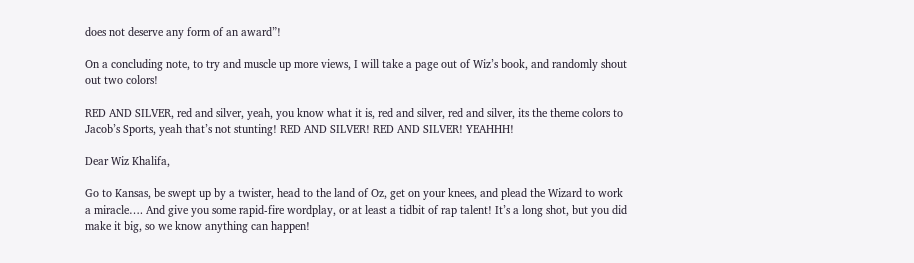does not deserve any form of an award”!

On a concluding note, to try and muscle up more views, I will take a page out of Wiz’s book, and randomly shout out two colors!

RED AND SILVER, red and silver, yeah, you know what it is, red and silver, red and silver, its the theme colors to Jacob’s Sports, yeah that’s not stunting! RED AND SILVER! RED AND SILVER! YEAHHH!

Dear Wiz Khalifa,

Go to Kansas, be swept up by a twister, head to the land of Oz, get on your knees, and plead the Wizard to work a miracle…. And give you some rapid-fire wordplay, or at least a tidbit of rap talent! It’s a long shot, but you did make it big, so we know anything can happen!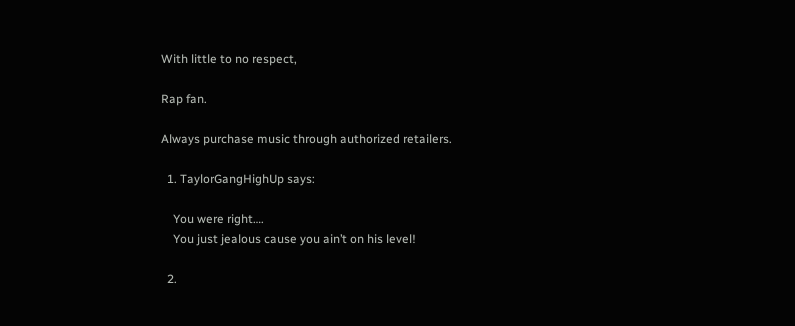With little to no respect,

Rap fan.

Always purchase music through authorized retailers.

  1. TaylorGangHighUp says:

    You were right….
    You just jealous cause you ain’t on his level!

  2.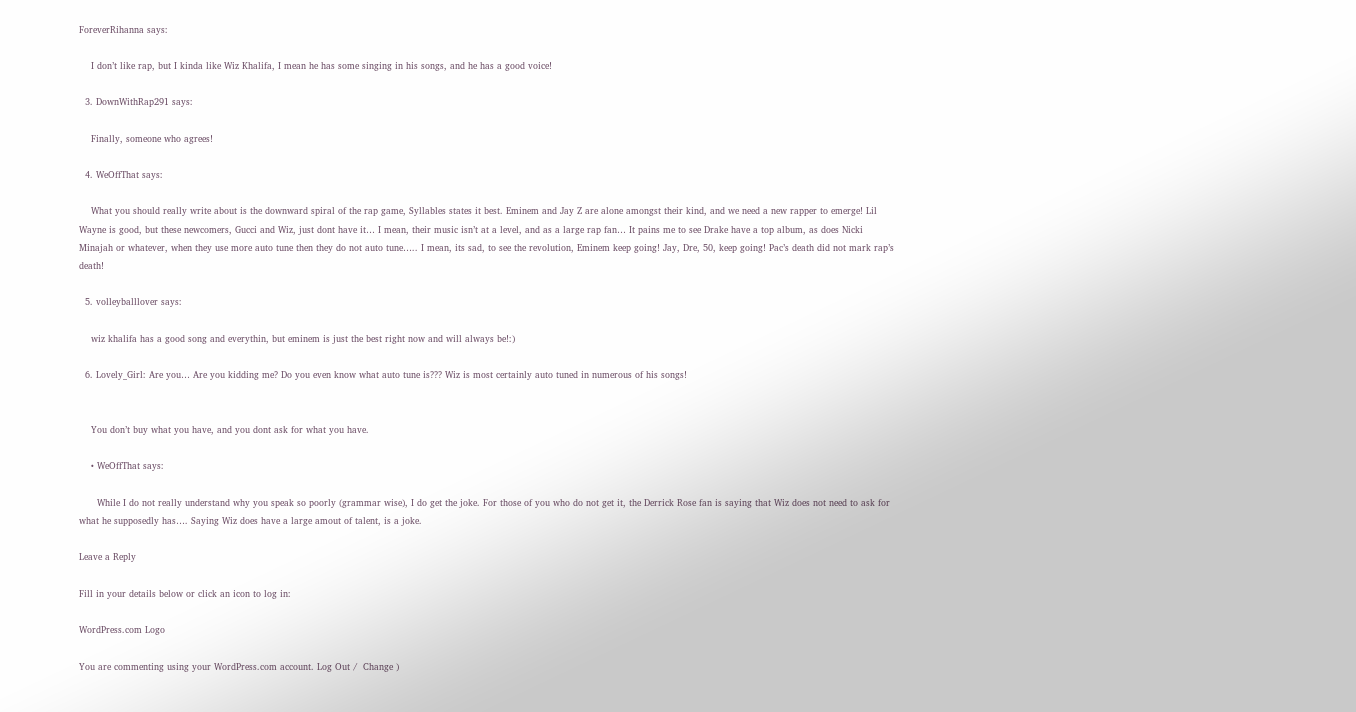ForeverRihanna says:

    I don’t like rap, but I kinda like Wiz Khalifa, I mean he has some singing in his songs, and he has a good voice!

  3. DownWithRap291 says:

    Finally, someone who agrees!

  4. WeOffThat says:

    What you should really write about is the downward spiral of the rap game, Syllables states it best. Eminem and Jay Z are alone amongst their kind, and we need a new rapper to emerge! Lil Wayne is good, but these newcomers, Gucci and Wiz, just dont have it… I mean, their music isn’t at a level, and as a large rap fan… It pains me to see Drake have a top album, as does Nicki Minajah or whatever, when they use more auto tune then they do not auto tune….. I mean, its sad, to see the revolution, Eminem keep going! Jay, Dre, 50, keep going! Pac’s death did not mark rap’s death!

  5. volleyballlover says:

    wiz khalifa has a good song and everythin, but eminem is just the best right now and will always be!:)

  6. Lovely_Girl: Are you… Are you kidding me? Do you even know what auto tune is??? Wiz is most certainly auto tuned in numerous of his songs!


    You don’t buy what you have, and you dont ask for what you have.

    • WeOffThat says:

      While I do not really understand why you speak so poorly (grammar wise), I do get the joke. For those of you who do not get it, the Derrick Rose fan is saying that Wiz does not need to ask for what he supposedly has…. Saying Wiz does have a large amout of talent, is a joke.

Leave a Reply

Fill in your details below or click an icon to log in:

WordPress.com Logo

You are commenting using your WordPress.com account. Log Out /  Change )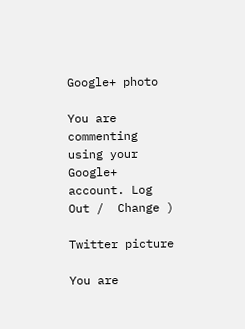Google+ photo

You are commenting using your Google+ account. Log Out /  Change )

Twitter picture

You are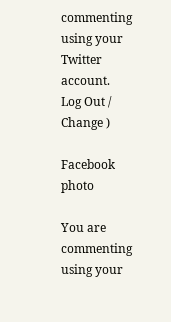commenting using your Twitter account. Log Out /  Change )

Facebook photo

You are commenting using your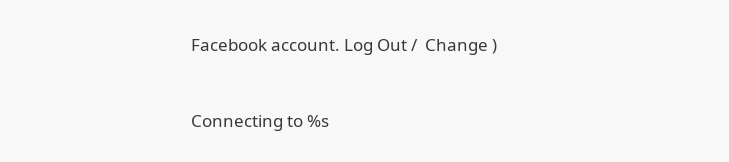Facebook account. Log Out /  Change )


Connecting to %s